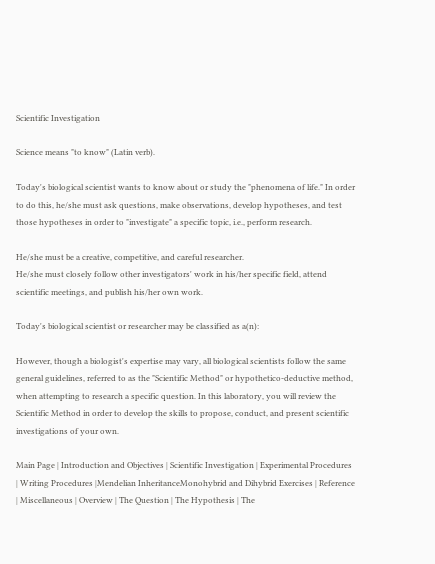Scientific Investigation

Science means "to know" (Latin verb).

Today's biological scientist wants to know about or study the "phenomena of life." In order to do this, he/she must ask questions, make observations, develop hypotheses, and test those hypotheses in order to "investigate" a specific topic, i.e., perform research.

He/she must be a creative, competitive, and careful researcher.
He/she must closely follow other investigators' work in his/her specific field, attend scientific meetings, and publish his/her own work.

Today's biological scientist or researcher may be classified as a(n):

However, though a biologist's expertise may vary, all biological scientists follow the same general guidelines, referred to as the "Scientific Method" or hypothetico-deductive method, when attempting to research a specific question. In this laboratory, you will review the Scientific Method in order to develop the skills to propose, conduct, and present scientific investigations of your own.

Main Page | Introduction and Objectives | Scientific Investigation | Experimental Procedures | Writing Procedures |Mendelian InheritanceMonohybrid and Dihybrid Exercises | Reference | Miscellaneous | Overview | The Question | The Hypothesis | The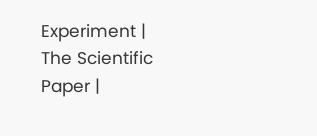Experiment | The Scientific Paper |